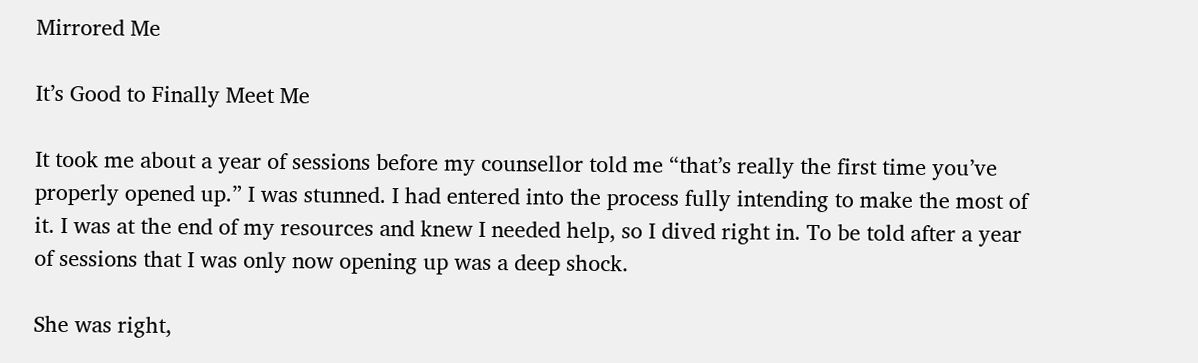Mirrored Me

It’s Good to Finally Meet Me

It took me about a year of sessions before my counsellor told me “that’s really the first time you’ve properly opened up.” I was stunned. I had entered into the process fully intending to make the most of it. I was at the end of my resources and knew I needed help, so I dived right in. To be told after a year of sessions that I was only now opening up was a deep shock.

She was right,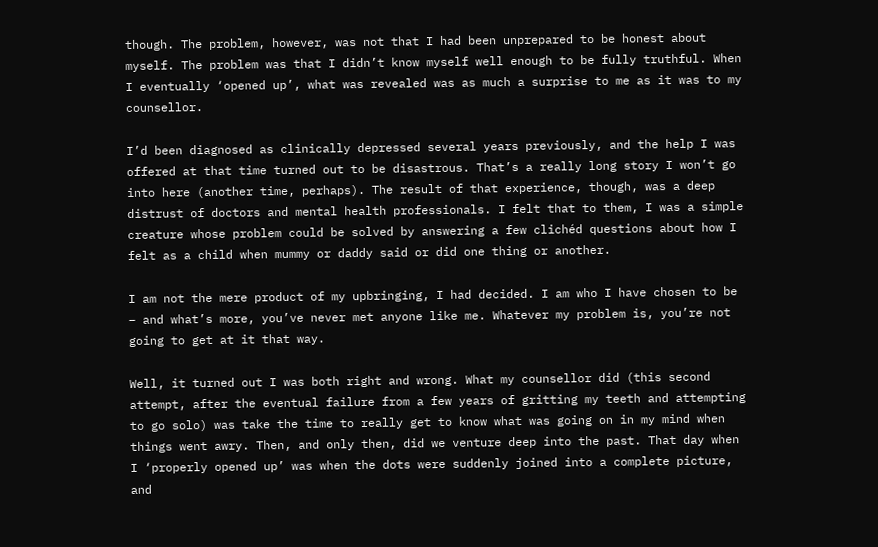though. The problem, however, was not that I had been unprepared to be honest about myself. The problem was that I didn’t know myself well enough to be fully truthful. When I eventually ‘opened up’, what was revealed was as much a surprise to me as it was to my counsellor.

I’d been diagnosed as clinically depressed several years previously, and the help I was offered at that time turned out to be disastrous. That’s a really long story I won’t go into here (another time, perhaps). The result of that experience, though, was a deep distrust of doctors and mental health professionals. I felt that to them, I was a simple creature whose problem could be solved by answering a few clichéd questions about how I felt as a child when mummy or daddy said or did one thing or another.

I am not the mere product of my upbringing, I had decided. I am who I have chosen to be – and what’s more, you’ve never met anyone like me. Whatever my problem is, you’re not going to get at it that way.

Well, it turned out I was both right and wrong. What my counsellor did (this second attempt, after the eventual failure from a few years of gritting my teeth and attempting to go solo) was take the time to really get to know what was going on in my mind when things went awry. Then, and only then, did we venture deep into the past. That day when I ‘properly opened up’ was when the dots were suddenly joined into a complete picture, and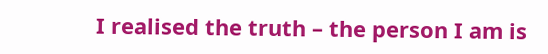I realised the truth – the person I am is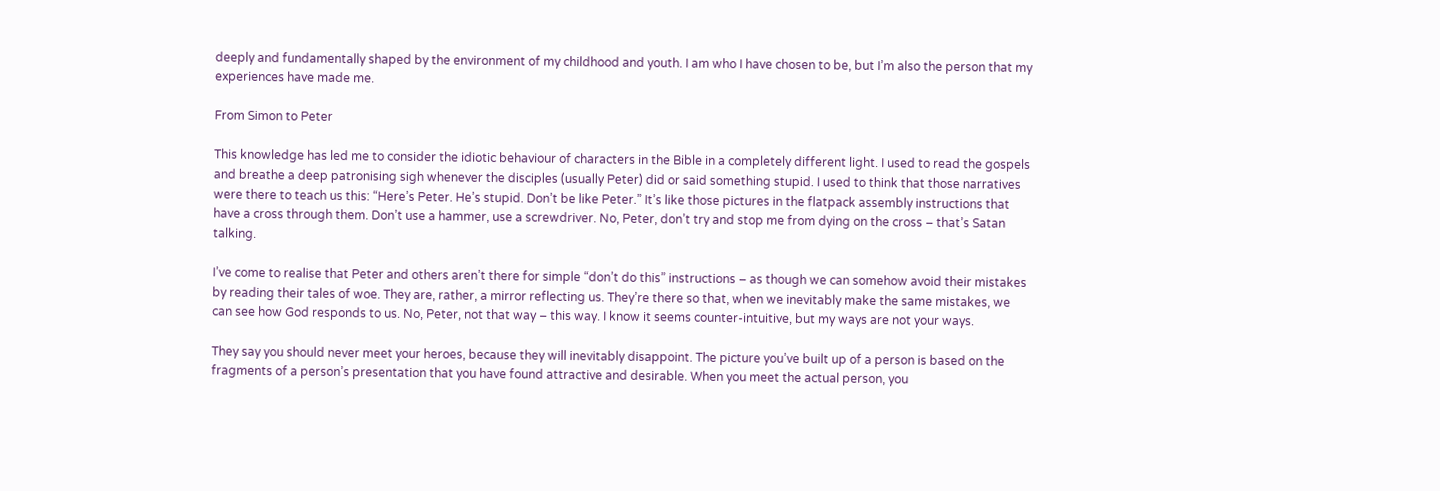deeply and fundamentally shaped by the environment of my childhood and youth. I am who I have chosen to be, but I’m also the person that my experiences have made me.

From Simon to Peter

This knowledge has led me to consider the idiotic behaviour of characters in the Bible in a completely different light. I used to read the gospels and breathe a deep patronising sigh whenever the disciples (usually Peter) did or said something stupid. I used to think that those narratives were there to teach us this: “Here’s Peter. He’s stupid. Don’t be like Peter.” It’s like those pictures in the flatpack assembly instructions that have a cross through them. Don’t use a hammer, use a screwdriver. No, Peter, don’t try and stop me from dying on the cross – that’s Satan talking.

I’ve come to realise that Peter and others aren’t there for simple “don’t do this” instructions – as though we can somehow avoid their mistakes by reading their tales of woe. They are, rather, a mirror reflecting us. They’re there so that, when we inevitably make the same mistakes, we can see how God responds to us. No, Peter, not that way – this way. I know it seems counter-intuitive, but my ways are not your ways.

They say you should never meet your heroes, because they will inevitably disappoint. The picture you’ve built up of a person is based on the fragments of a person’s presentation that you have found attractive and desirable. When you meet the actual person, you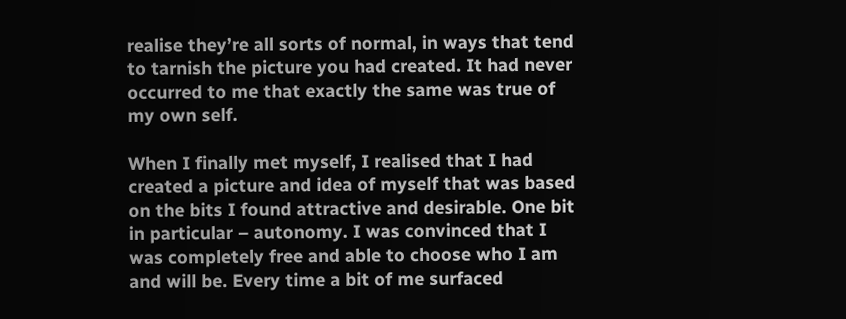realise they’re all sorts of normal, in ways that tend to tarnish the picture you had created. It had never occurred to me that exactly the same was true of my own self.

When I finally met myself, I realised that I had created a picture and idea of myself that was based on the bits I found attractive and desirable. One bit in particular – autonomy. I was convinced that I was completely free and able to choose who I am and will be. Every time a bit of me surfaced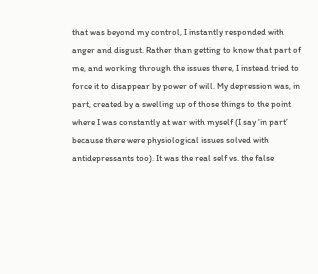that was beyond my control, I instantly responded with anger and disgust. Rather than getting to know that part of me, and working through the issues there, I instead tried to force it to disappear by power of will. My depression was, in part, created by a swelling up of those things to the point where I was constantly at war with myself (I say ‘in part’ because there were physiological issues solved with antidepressants too). It was the real self vs. the false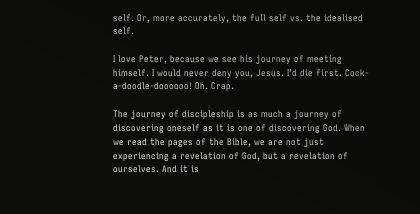self. Or, more accurately, the full self vs. the idealised self.

I love Peter, because we see his journey of meeting himself. I would never deny you, Jesus. I’d die first. Cock-a-doodle-doooooo! Oh. Crap.

The journey of discipleship is as much a journey of discovering oneself as it is one of discovering God. When we read the pages of the Bible, we are not just experiencing a revelation of God, but a revelation of ourselves. And it is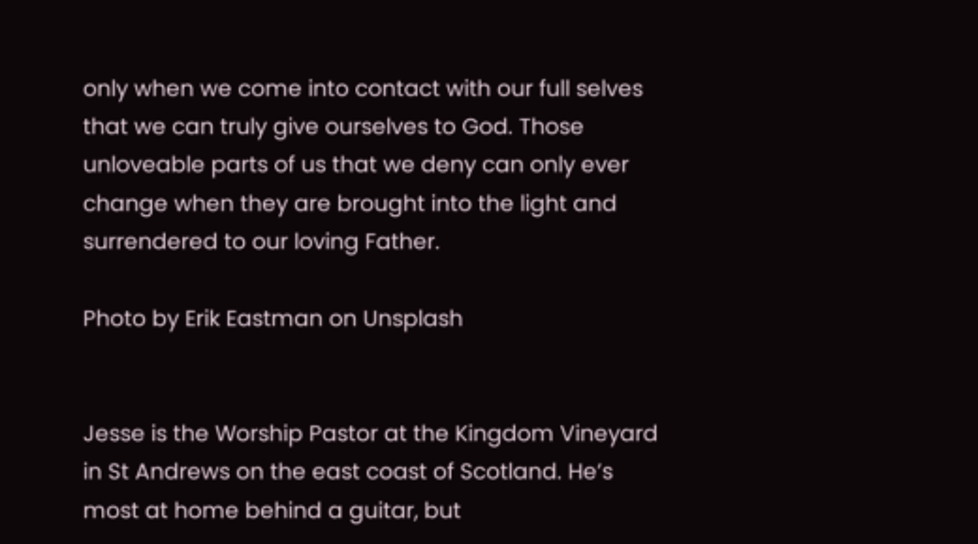only when we come into contact with our full selves that we can truly give ourselves to God. Those unloveable parts of us that we deny can only ever change when they are brought into the light and surrendered to our loving Father.

Photo by Erik Eastman on Unsplash


Jesse is the Worship Pastor at the Kingdom Vineyard in St Andrews on the east coast of Scotland. He’s most at home behind a guitar, but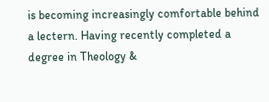is becoming increasingly comfortable behind a lectern. Having recently completed a degree in Theology &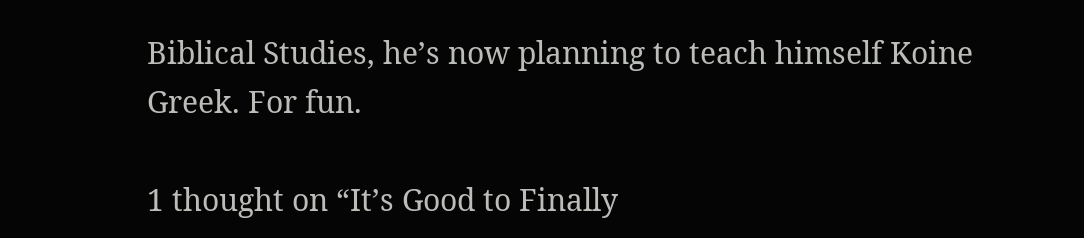Biblical Studies, he’s now planning to teach himself Koine Greek. For fun.

1 thought on “It’s Good to Finally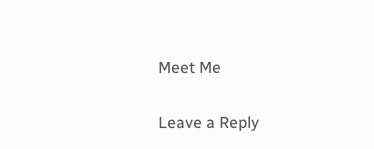Meet Me

Leave a Reply